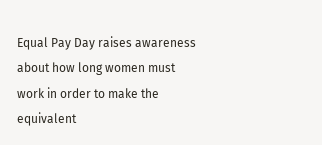Equal Pay Day raises awareness about how long women must work in order to make the equivalent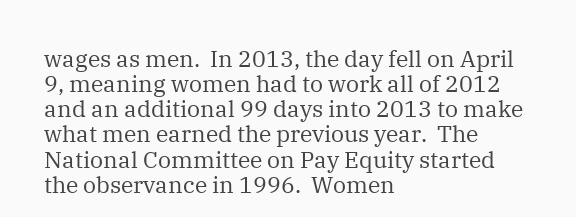wages as men.  In 2013, the day fell on April 9, meaning women had to work all of 2012 and an additional 99 days into 2013 to make what men earned the previous year.  The National Committee on Pay Equity started the observance in 1996.  Women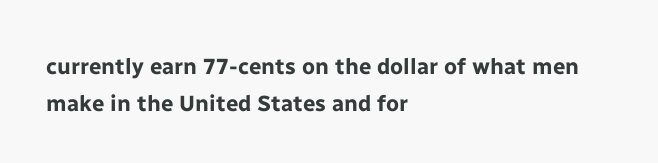currently earn 77-cents on the dollar of what men make in the United States and for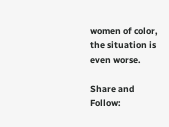women of color, the situation is even worse.

Share and Follow: